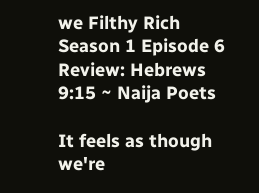we Filthy Rich Season 1 Episode 6 Review: Hebrews 9:15 ~ Naija Poets

It feels as though we're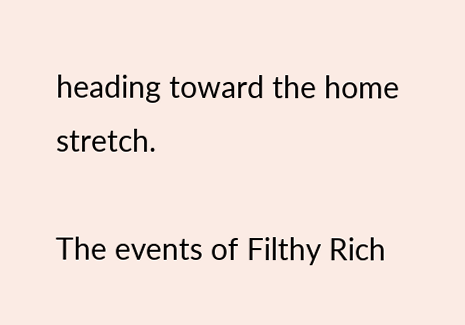heading toward the home stretch.

The events of Filthy Rich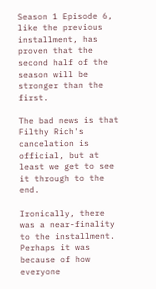Season 1 Episode 6, like the previous installment, has proven that the second half of the season will be stronger than the first.

The bad news is that Filthy Rich's cancelation is official, but at least we get to see it through to the end.

Ironically, there was a near-finality to the installment. Perhaps it was because of how everyone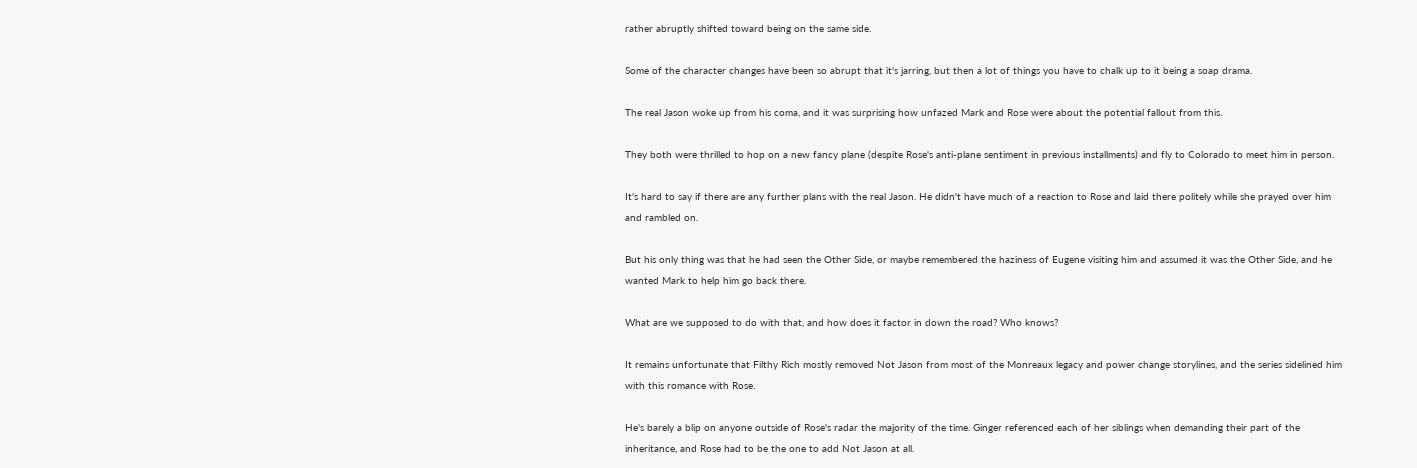rather abruptly shifted toward being on the same side.

Some of the character changes have been so abrupt that it's jarring, but then a lot of things you have to chalk up to it being a soap drama.

The real Jason woke up from his coma, and it was surprising how unfazed Mark and Rose were about the potential fallout from this.

They both were thrilled to hop on a new fancy plane (despite Rose's anti-plane sentiment in previous installments) and fly to Colorado to meet him in person.

It's hard to say if there are any further plans with the real Jason. He didn't have much of a reaction to Rose and laid there politely while she prayed over him and rambled on.

But his only thing was that he had seen the Other Side, or maybe remembered the haziness of Eugene visiting him and assumed it was the Other Side, and he wanted Mark to help him go back there.

What are we supposed to do with that, and how does it factor in down the road? Who knows?

It remains unfortunate that Filthy Rich mostly removed Not Jason from most of the Monreaux legacy and power change storylines, and the series sidelined him with this romance with Rose.

He's barely a blip on anyone outside of Rose's radar the majority of the time. Ginger referenced each of her siblings when demanding their part of the inheritance, and Rose had to be the one to add Not Jason at all.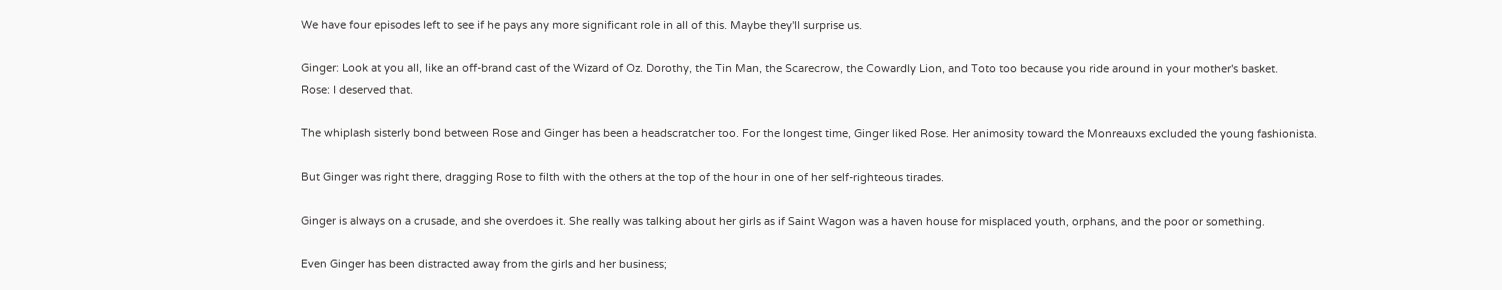We have four episodes left to see if he pays any more significant role in all of this. Maybe they'll surprise us.

Ginger: Look at you all, like an off-brand cast of the Wizard of Oz. Dorothy, the Tin Man, the Scarecrow, the Cowardly Lion, and Toto too because you ride around in your mother's basket.
Rose: I deserved that.

The whiplash sisterly bond between Rose and Ginger has been a headscratcher too. For the longest time, Ginger liked Rose. Her animosity toward the Monreauxs excluded the young fashionista.

But Ginger was right there, dragging Rose to filth with the others at the top of the hour in one of her self-righteous tirades.

Ginger is always on a crusade, and she overdoes it. She really was talking about her girls as if Saint Wagon was a haven house for misplaced youth, orphans, and the poor or something.

Even Ginger has been distracted away from the girls and her business;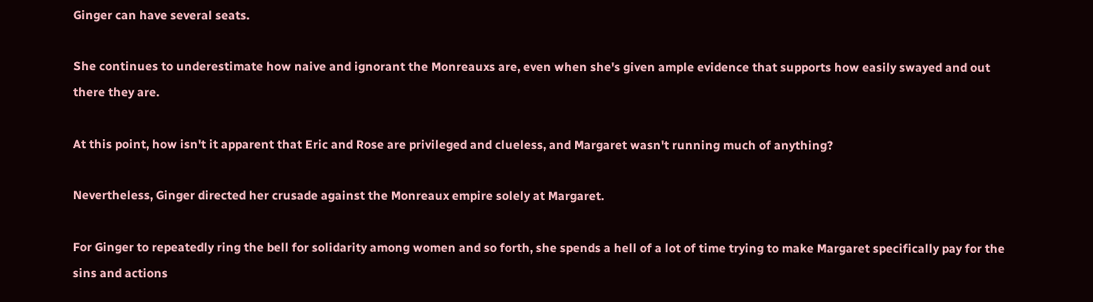Ginger can have several seats.

She continues to underestimate how naive and ignorant the Monreauxs are, even when she's given ample evidence that supports how easily swayed and out there they are.

At this point, how isn't it apparent that Eric and Rose are privileged and clueless, and Margaret wasn't running much of anything?

Nevertheless, Ginger directed her crusade against the Monreaux empire solely at Margaret.

For Ginger to repeatedly ring the bell for solidarity among women and so forth, she spends a hell of a lot of time trying to make Margaret specifically pay for the sins and actions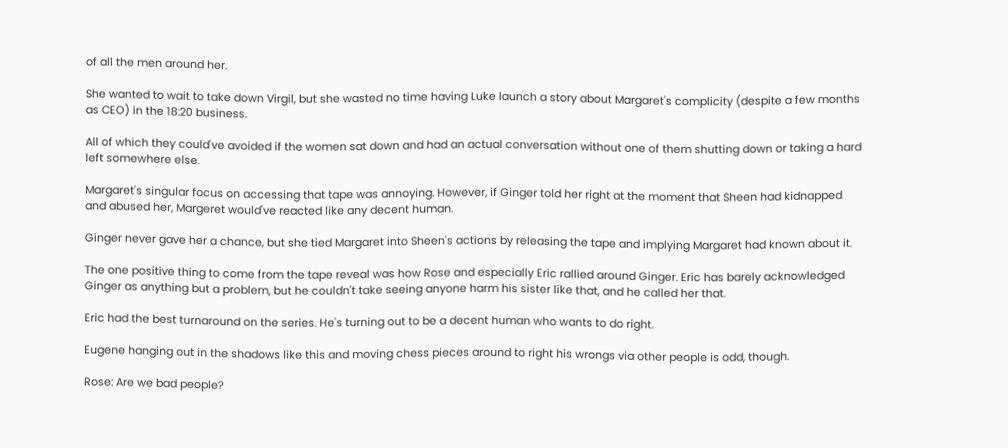of all the men around her.

She wanted to wait to take down Virgil, but she wasted no time having Luke launch a story about Margaret's complicity (despite a few months as CEO) in the 18:20 business.

All of which they could've avoided if the women sat down and had an actual conversation without one of them shutting down or taking a hard left somewhere else.

Margaret's singular focus on accessing that tape was annoying. However, if Ginger told her right at the moment that Sheen had kidnapped and abused her, Margeret would've reacted like any decent human.

Ginger never gave her a chance, but she tied Margaret into Sheen's actions by releasing the tape and implying Margaret had known about it.

The one positive thing to come from the tape reveal was how Rose and especially Eric rallied around Ginger. Eric has barely acknowledged Ginger as anything but a problem, but he couldn't take seeing anyone harm his sister like that, and he called her that.

Eric had the best turnaround on the series. He's turning out to be a decent human who wants to do right.

Eugene hanging out in the shadows like this and moving chess pieces around to right his wrongs via other people is odd, though.

Rose: Are we bad people?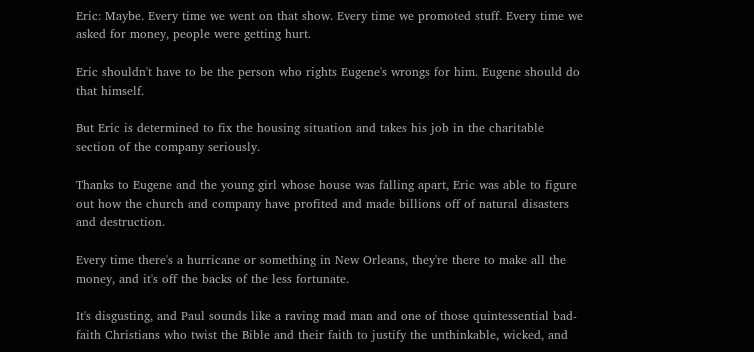Eric: Maybe. Every time we went on that show. Every time we promoted stuff. Every time we asked for money, people were getting hurt.

Eric shouldn't have to be the person who rights Eugene's wrongs for him. Eugene should do that himself.

But Eric is determined to fix the housing situation and takes his job in the charitable section of the company seriously.

Thanks to Eugene and the young girl whose house was falling apart, Eric was able to figure out how the church and company have profited and made billions off of natural disasters and destruction.

Every time there's a hurricane or something in New Orleans, they're there to make all the money, and it's off the backs of the less fortunate.

It's disgusting, and Paul sounds like a raving mad man and one of those quintessential bad-faith Christians who twist the Bible and their faith to justify the unthinkable, wicked, and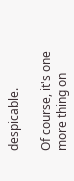despicable.

Of course, it's one more thing on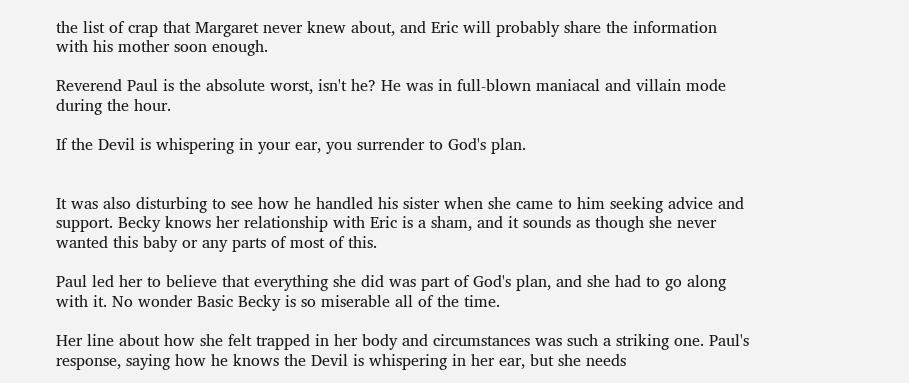the list of crap that Margaret never knew about, and Eric will probably share the information with his mother soon enough.

Reverend Paul is the absolute worst, isn't he? He was in full-blown maniacal and villain mode during the hour.

If the Devil is whispering in your ear, you surrender to God's plan.


It was also disturbing to see how he handled his sister when she came to him seeking advice and support. Becky knows her relationship with Eric is a sham, and it sounds as though she never wanted this baby or any parts of most of this.

Paul led her to believe that everything she did was part of God's plan, and she had to go along with it. No wonder Basic Becky is so miserable all of the time.

Her line about how she felt trapped in her body and circumstances was such a striking one. Paul's response, saying how he knows the Devil is whispering in her ear, but she needs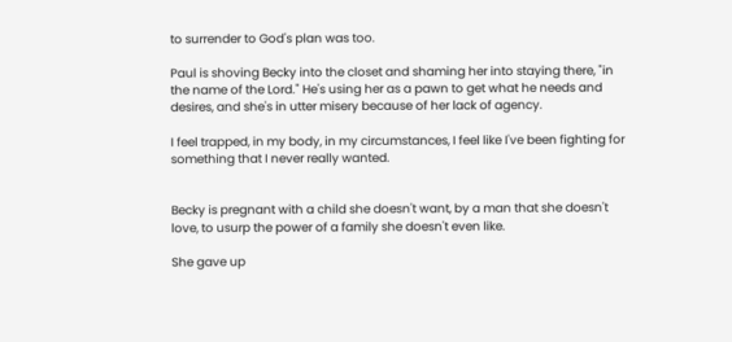to surrender to God's plan was too.

Paul is shoving Becky into the closet and shaming her into staying there, "in the name of the Lord." He's using her as a pawn to get what he needs and desires, and she's in utter misery because of her lack of agency.

I feel trapped, in my body, in my circumstances, I feel like I've been fighting for something that I never really wanted.


Becky is pregnant with a child she doesn't want, by a man that she doesn't love, to usurp the power of a family she doesn't even like.

She gave up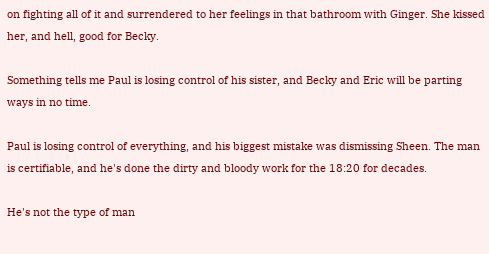on fighting all of it and surrendered to her feelings in that bathroom with Ginger. She kissed her, and hell, good for Becky.

Something tells me Paul is losing control of his sister, and Becky and Eric will be parting ways in no time.

Paul is losing control of everything, and his biggest mistake was dismissing Sheen. The man is certifiable, and he's done the dirty and bloody work for the 18:20 for decades.

He's not the type of man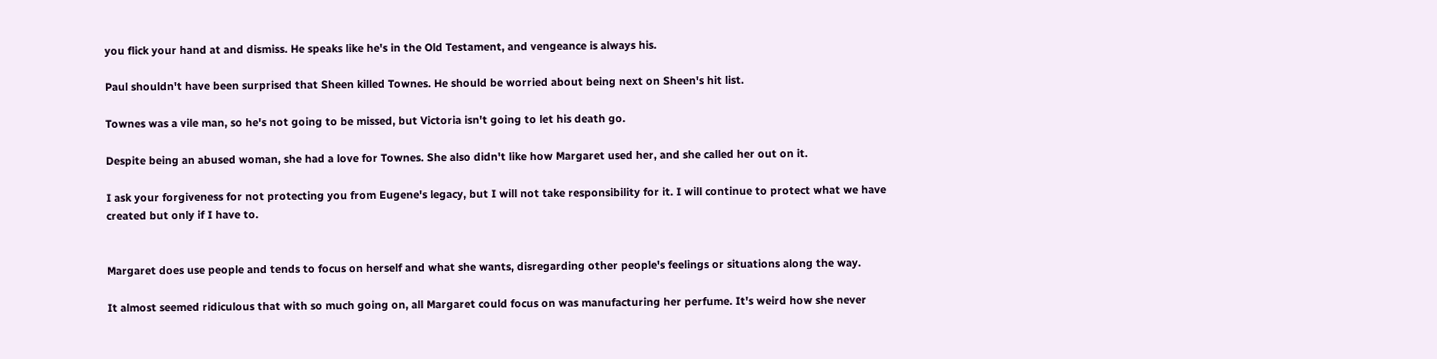you flick your hand at and dismiss. He speaks like he's in the Old Testament, and vengeance is always his.

Paul shouldn't have been surprised that Sheen killed Townes. He should be worried about being next on Sheen's hit list.

Townes was a vile man, so he's not going to be missed, but Victoria isn't going to let his death go.

Despite being an abused woman, she had a love for Townes. She also didn't like how Margaret used her, and she called her out on it.

I ask your forgiveness for not protecting you from Eugene's legacy, but I will not take responsibility for it. I will continue to protect what we have created but only if I have to.


Margaret does use people and tends to focus on herself and what she wants, disregarding other people's feelings or situations along the way.

It almost seemed ridiculous that with so much going on, all Margaret could focus on was manufacturing her perfume. It's weird how she never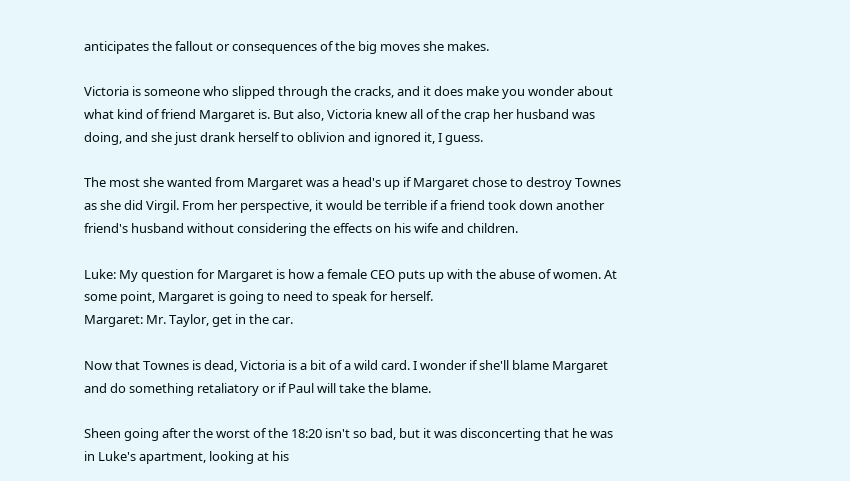anticipates the fallout or consequences of the big moves she makes.

Victoria is someone who slipped through the cracks, and it does make you wonder about what kind of friend Margaret is. But also, Victoria knew all of the crap her husband was doing, and she just drank herself to oblivion and ignored it, I guess.

The most she wanted from Margaret was a head's up if Margaret chose to destroy Townes as she did Virgil. From her perspective, it would be terrible if a friend took down another friend's husband without considering the effects on his wife and children.

Luke: My question for Margaret is how a female CEO puts up with the abuse of women. At some point, Margaret is going to need to speak for herself.
Margaret: Mr. Taylor, get in the car.

Now that Townes is dead, Victoria is a bit of a wild card. I wonder if she'll blame Margaret and do something retaliatory or if Paul will take the blame.

Sheen going after the worst of the 18:20 isn't so bad, but it was disconcerting that he was in Luke's apartment, looking at his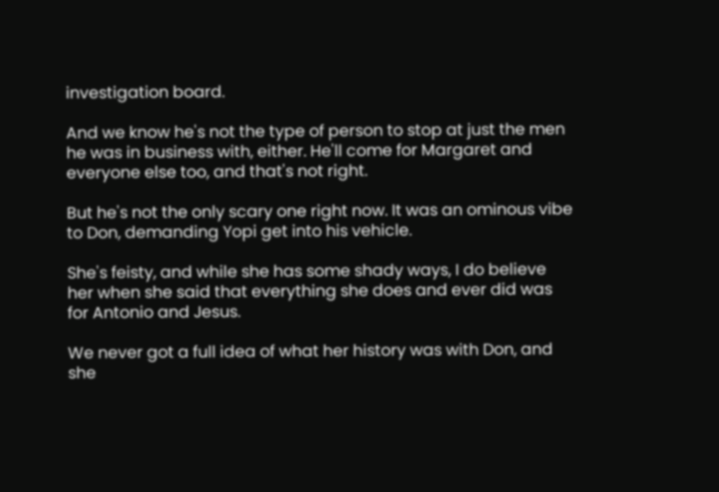investigation board.

And we know he's not the type of person to stop at just the men he was in business with, either. He'll come for Margaret and everyone else too, and that's not right.

But he's not the only scary one right now. It was an ominous vibe to Don, demanding Yopi get into his vehicle.

She's feisty, and while she has some shady ways, I do believe her when she said that everything she does and ever did was for Antonio and Jesus.

We never got a full idea of what her history was with Don, and she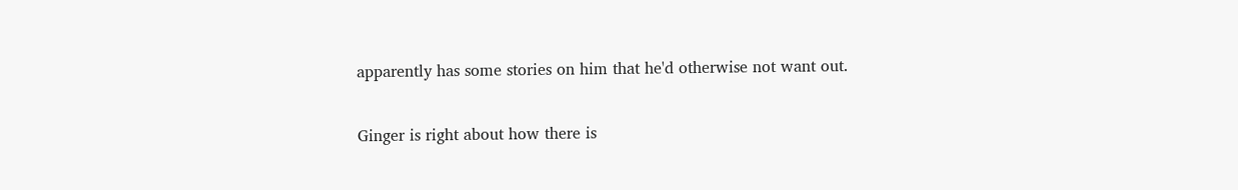apparently has some stories on him that he'd otherwise not want out.

Ginger is right about how there is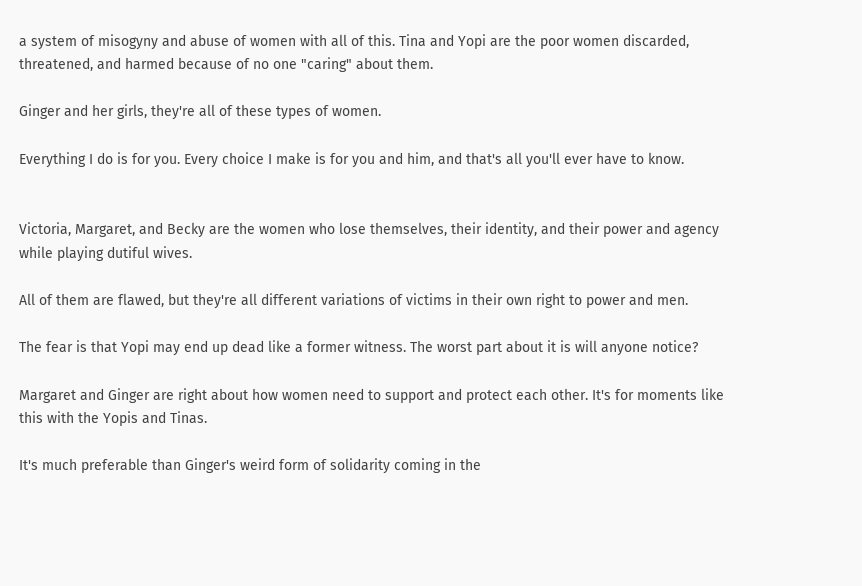a system of misogyny and abuse of women with all of this. Tina and Yopi are the poor women discarded, threatened, and harmed because of no one "caring" about them.

Ginger and her girls, they're all of these types of women.

Everything I do is for you. Every choice I make is for you and him, and that's all you'll ever have to know.


Victoria, Margaret, and Becky are the women who lose themselves, their identity, and their power and agency while playing dutiful wives.

All of them are flawed, but they're all different variations of victims in their own right to power and men.

The fear is that Yopi may end up dead like a former witness. The worst part about it is will anyone notice?

Margaret and Ginger are right about how women need to support and protect each other. It's for moments like this with the Yopis and Tinas.

It's much preferable than Ginger's weird form of solidarity coming in the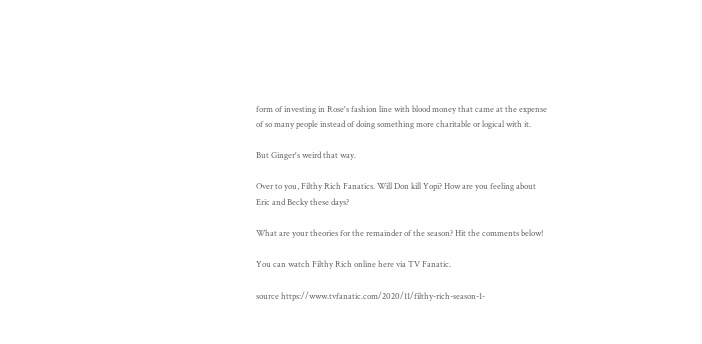form of investing in Rose's fashion line with blood money that came at the expense of so many people instead of doing something more charitable or logical with it.

But Ginger's weird that way.

Over to you, Filthy Rich Fanatics. Will Don kill Yopi? How are you feeling about Eric and Becky these days?

What are your theories for the remainder of the season? Hit the comments below!

You can watch Filthy Rich online here via TV Fanatic.

source https://www.tvfanatic.com/2020/11/filthy-rich-season-1-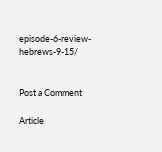episode-6-review-hebrews-9-15/


Post a Comment

Article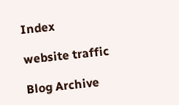Index

website traffic

Blog Archive